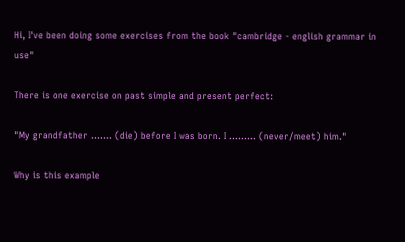Hi, I've been doing some exercises from the book "cambridge - english grammar in use"

There is one exercise on past simple and present perfect:

"My grandfather ....... (die) before I was born. I ......... (never/meet) him."

Why is this example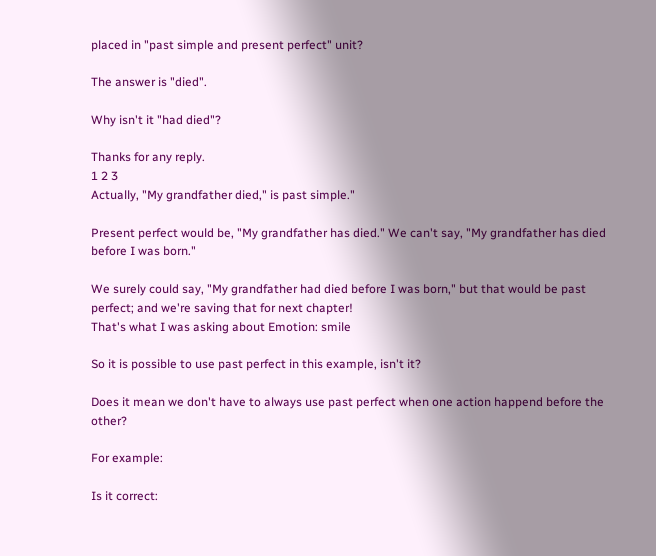placed in "past simple and present perfect" unit?

The answer is "died".

Why isn't it "had died"?

Thanks for any reply.
1 2 3
Actually, "My grandfather died," is past simple."

Present perfect would be, "My grandfather has died." We can't say, "My grandfather has died before I was born."

We surely could say, "My grandfather had died before I was born," but that would be past perfect; and we're saving that for next chapter!
That's what I was asking about Emotion: smile

So it is possible to use past perfect in this example, isn't it?

Does it mean we don't have to always use past perfect when one action happend before the other?

For example:

Is it correct: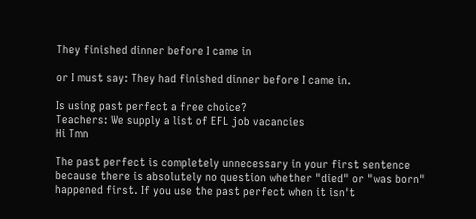They finished dinner before I came in

or I must say: They had finished dinner before I came in.

Is using past perfect a free choice?
Teachers: We supply a list of EFL job vacancies
Hi Tmn

The past perfect is completely unnecessary in your first sentence because there is absolutely no question whether "died" or "was born" happened first. If you use the past perfect when it isn't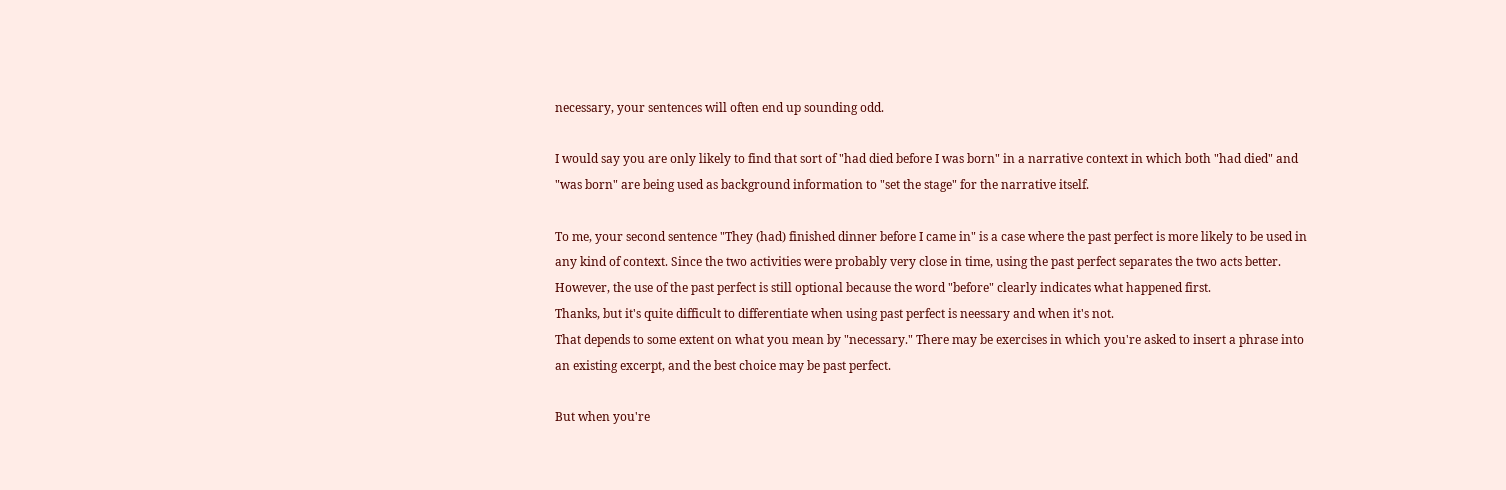necessary, your sentences will often end up sounding odd.

I would say you are only likely to find that sort of "had died before I was born" in a narrative context in which both "had died" and "was born" are being used as background information to "set the stage" for the narrative itself.

To me, your second sentence "They (had) finished dinner before I came in" is a case where the past perfect is more likely to be used in any kind of context. Since the two activities were probably very close in time, using the past perfect separates the two acts better. However, the use of the past perfect is still optional because the word "before" clearly indicates what happened first.
Thanks, but it's quite difficult to differentiate when using past perfect is neessary and when it's not.
That depends to some extent on what you mean by "necessary." There may be exercises in which you're asked to insert a phrase into an existing excerpt, and the best choice may be past perfect.

But when you're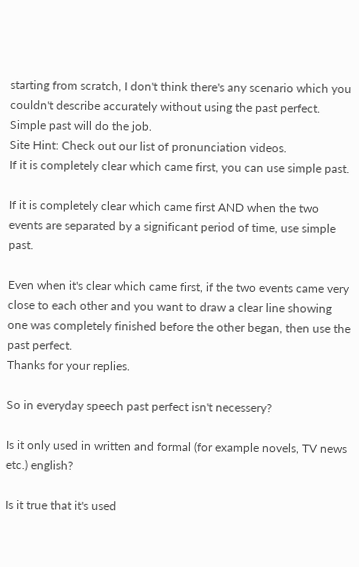starting from scratch, I don't think there's any scenario which you couldn't describe accurately without using the past perfect. Simple past will do the job.
Site Hint: Check out our list of pronunciation videos.
If it is completely clear which came first, you can use simple past.

If it is completely clear which came first AND when the two events are separated by a significant period of time, use simple past.

Even when it's clear which came first, if the two events came very close to each other and you want to draw a clear line showing one was completely finished before the other began, then use the past perfect.
Thanks for your replies.

So in everyday speech past perfect isn't necessery?

Is it only used in written and formal (for example novels, TV news etc.) english?

Is it true that it's used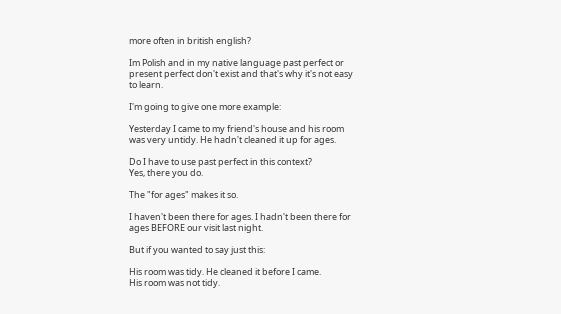more often in british english?

Im Polish and in my native language past perfect or present perfect don't exist and that's why it's not easy to learn.

I'm going to give one more example:

Yesterday I came to my friend's house and his room was very untidy. He hadn't cleaned it up for ages.

Do I have to use past perfect in this context?
Yes, there you do.

The "for ages" makes it so.

I haven't been there for ages. I hadn't been there for ages BEFORE our visit last night.

But if you wanted to say just this:

His room was tidy. He cleaned it before I came.
His room was not tidy.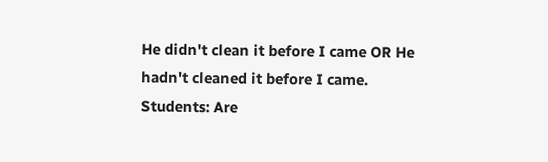He didn't clean it before I came OR He hadn't cleaned it before I came.
Students: Are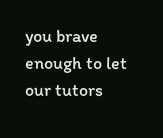you brave enough to let our tutors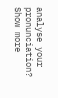analyse your pronunciation?
Show more